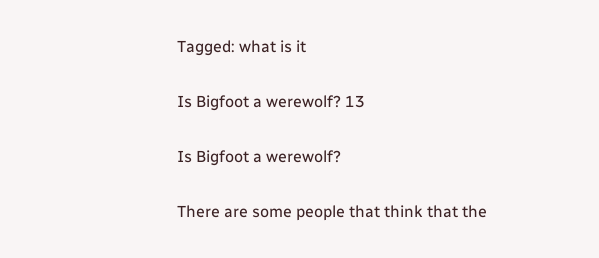Tagged: what is it

Is Bigfoot a werewolf? 13

Is Bigfoot a werewolf?

There are some people that think that the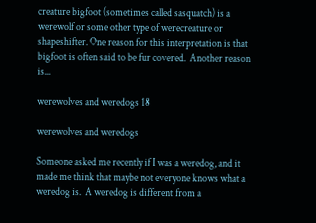creature bigfoot (sometimes called sasquatch) is a werewolf or some other type of werecreature or shapeshifter. One reason for this interpretation is that bigfoot is often said to be fur covered.  Another reason is...

werewolves and weredogs 18

werewolves and weredogs

Someone asked me recently if I was a weredog, and it made me think that maybe not everyone knows what a weredog is.  A weredog is different from a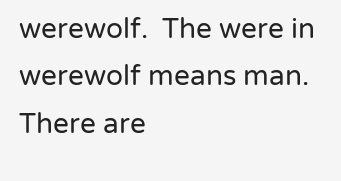werewolf.  The were in werewolf means man.  There are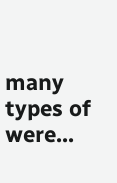many types of were...